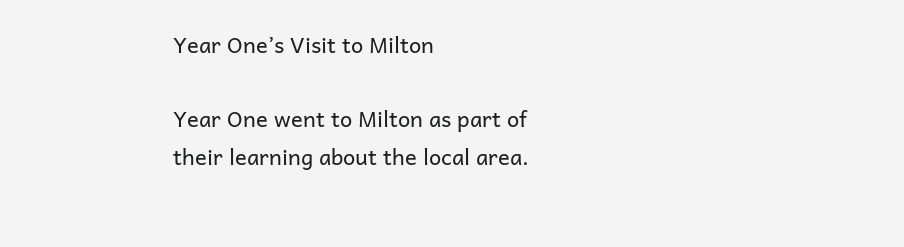Year One’s Visit to Milton

Year One went to Milton as part of their learning about the local area.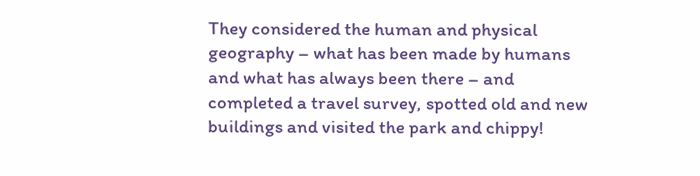They considered the human and physical geography – what has been made by humans and what has always been there – and completed a travel survey, spotted old and new buildings and visited the park and chippy!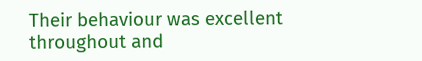Their behaviour was excellent throughout and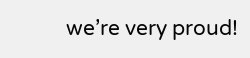we’re very proud!